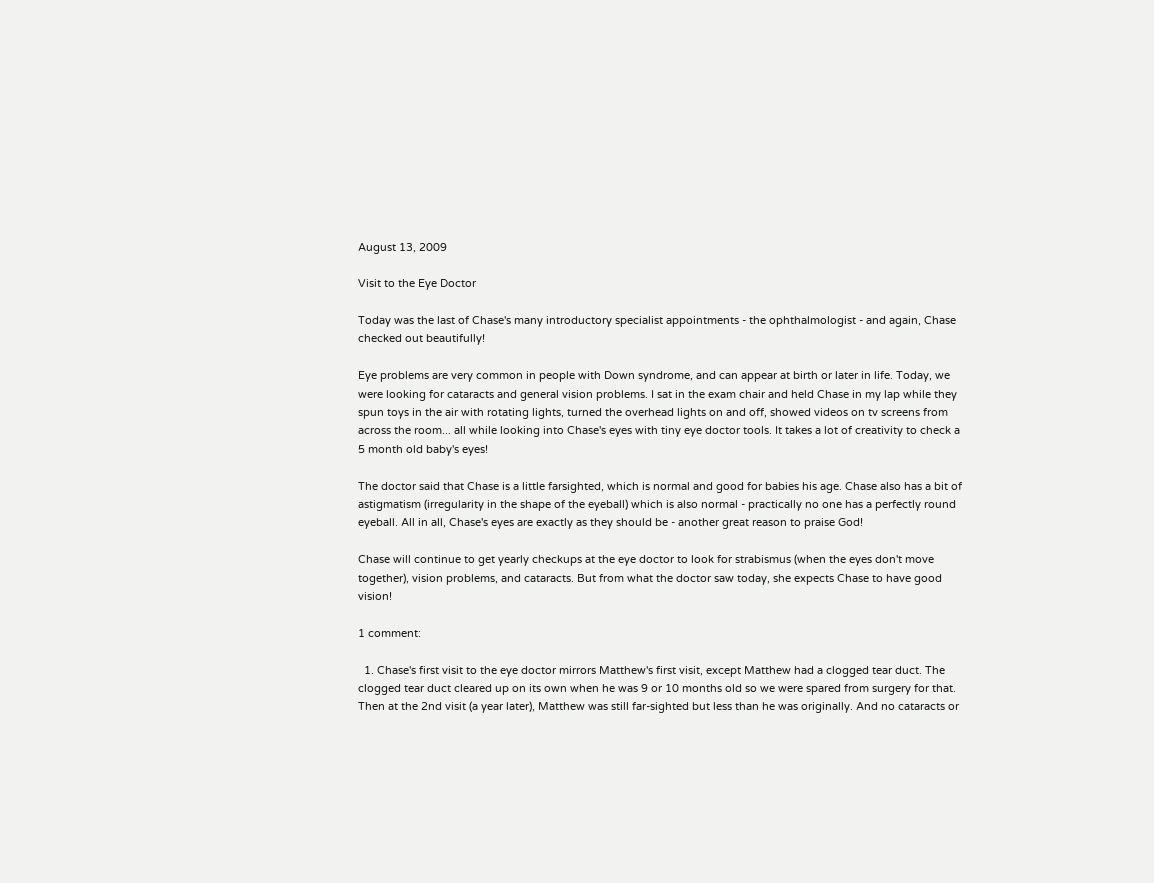August 13, 2009

Visit to the Eye Doctor

Today was the last of Chase's many introductory specialist appointments - the ophthalmologist - and again, Chase checked out beautifully!

Eye problems are very common in people with Down syndrome, and can appear at birth or later in life. Today, we were looking for cataracts and general vision problems. I sat in the exam chair and held Chase in my lap while they spun toys in the air with rotating lights, turned the overhead lights on and off, showed videos on tv screens from across the room... all while looking into Chase's eyes with tiny eye doctor tools. It takes a lot of creativity to check a 5 month old baby's eyes!

The doctor said that Chase is a little farsighted, which is normal and good for babies his age. Chase also has a bit of astigmatism (irregularity in the shape of the eyeball) which is also normal - practically no one has a perfectly round eyeball. All in all, Chase's eyes are exactly as they should be - another great reason to praise God!

Chase will continue to get yearly checkups at the eye doctor to look for strabismus (when the eyes don't move together), vision problems, and cataracts. But from what the doctor saw today, she expects Chase to have good vision!

1 comment:

  1. Chase's first visit to the eye doctor mirrors Matthew's first visit, except Matthew had a clogged tear duct. The clogged tear duct cleared up on its own when he was 9 or 10 months old so we were spared from surgery for that. Then at the 2nd visit (a year later), Matthew was still far-sighted but less than he was originally. And no cataracts or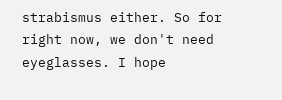strabismus either. So for right now, we don't need eyeglasses. I hope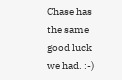Chase has the same good luck we had. :-)